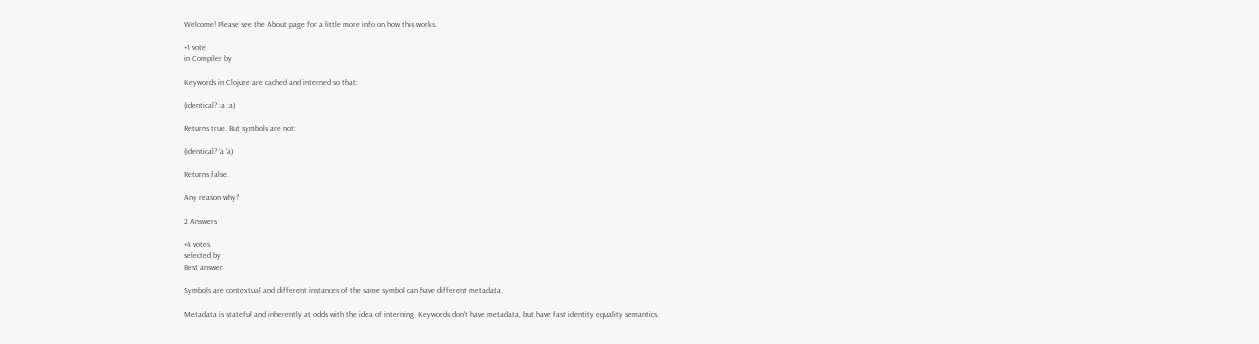Welcome! Please see the About page for a little more info on how this works.

+1 vote
in Compiler by

Keywords in Clojure are cached and interned so that:

(identical? :a :a)

Returns true. But symbols are not:

(identical? 'a 'a)

Returns false.

Any reason why?

2 Answers

+4 votes
selected by
Best answer

Symbols are contextual and different instances of the same symbol can have different metadata.

Metadata is stateful and inherently at odds with the idea of interning. Keywords don't have metadata, but have fast identity equality semantics.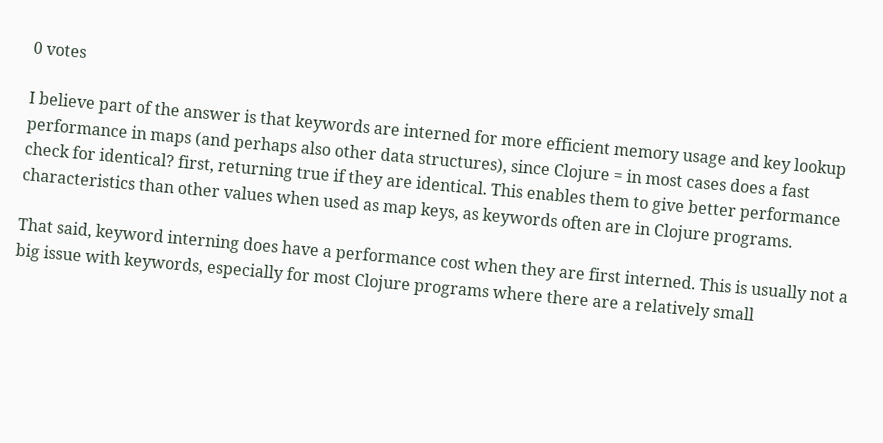0 votes

I believe part of the answer is that keywords are interned for more efficient memory usage and key lookup performance in maps (and perhaps also other data structures), since Clojure = in most cases does a fast check for identical? first, returning true if they are identical. This enables them to give better performance characteristics than other values when used as map keys, as keywords often are in Clojure programs.

That said, keyword interning does have a performance cost when they are first interned. This is usually not a big issue with keywords, especially for most Clojure programs where there are a relatively small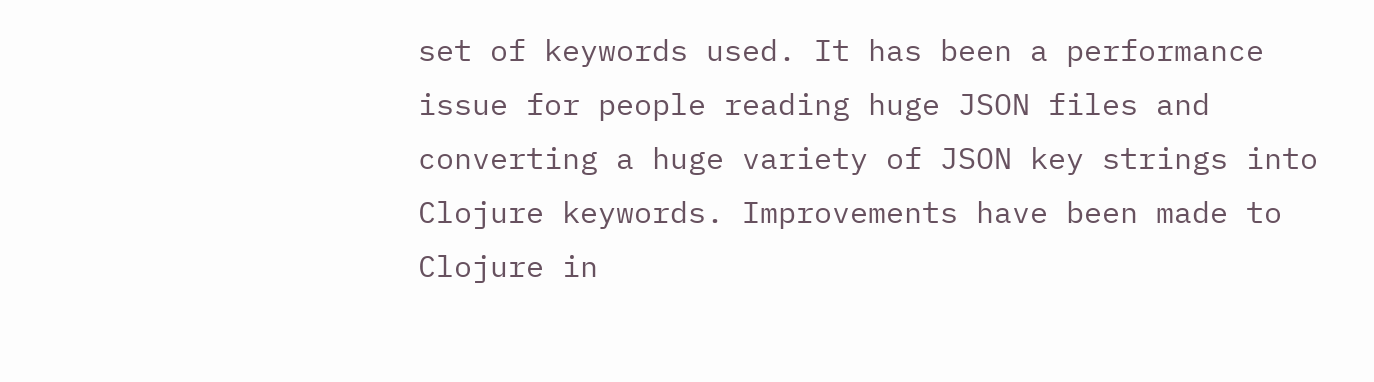set of keywords used. It has been a performance issue for people reading huge JSON files and converting a huge variety of JSON key strings into Clojure keywords. Improvements have been made to Clojure in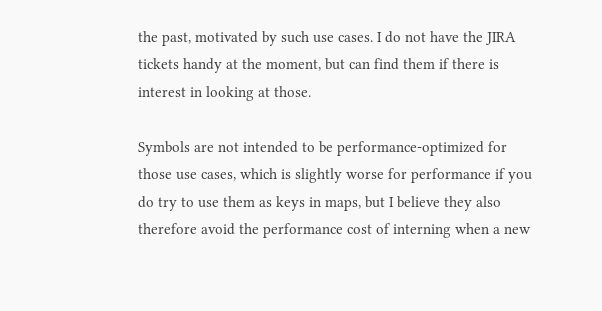the past, motivated by such use cases. I do not have the JIRA tickets handy at the moment, but can find them if there is interest in looking at those.

Symbols are not intended to be performance-optimized for those use cases, which is slightly worse for performance if you do try to use them as keys in maps, but I believe they also therefore avoid the performance cost of interning when a new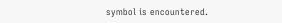symbol is encountered.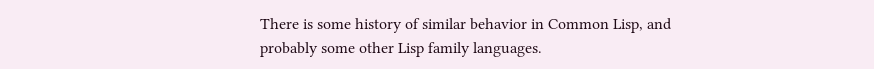There is some history of similar behavior in Common Lisp, and probably some other Lisp family languages.